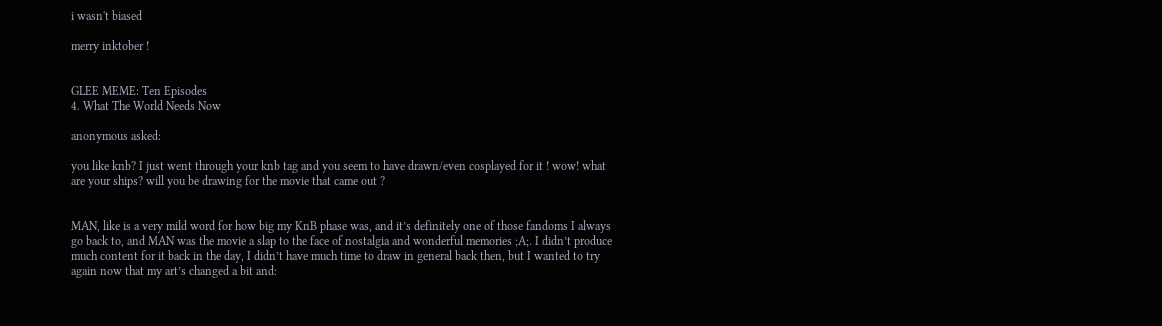i wasn't biased

merry inktober !


GLEE MEME: Ten Episodes
4. What The World Needs Now

anonymous asked:

you like knb? I just went through your knb tag and you seem to have drawn/even cosplayed for it ! wow! what are your ships? will you be drawing for the movie that came out ?


MAN, like is a very mild word for how big my KnB phase was, and it’s definitely one of those fandoms I always go back to, and MAN was the movie a slap to the face of nostalgia and wonderful memories ;A;. I didn’t produce much content for it back in the day, I didn’t have much time to draw in general back then, but I wanted to try again now that my art’s changed a bit and: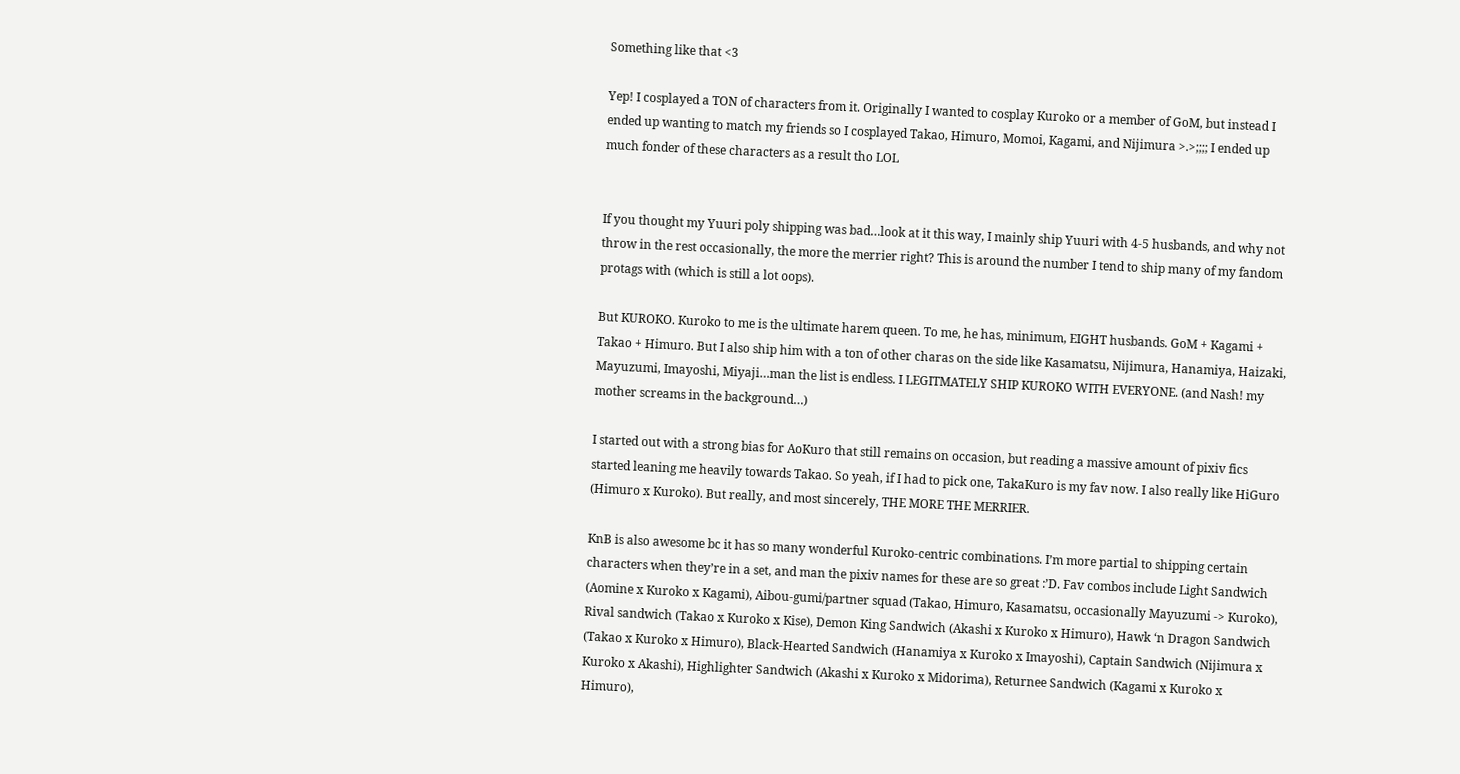Something like that <3

Yep! I cosplayed a TON of characters from it. Originally I wanted to cosplay Kuroko or a member of GoM, but instead I ended up wanting to match my friends so I cosplayed Takao, Himuro, Momoi, Kagami, and Nijimura >.>;;;; I ended up much fonder of these characters as a result tho LOL


If you thought my Yuuri poly shipping was bad…look at it this way, I mainly ship Yuuri with 4-5 husbands, and why not throw in the rest occasionally, the more the merrier right? This is around the number I tend to ship many of my fandom protags with (which is still a lot oops).

But KUROKO. Kuroko to me is the ultimate harem queen. To me, he has, minimum, EIGHT husbands. GoM + Kagami + Takao + Himuro. But I also ship him with a ton of other charas on the side like Kasamatsu, Nijimura, Hanamiya, Haizaki, Mayuzumi, Imayoshi, Miyaji…man the list is endless. I LEGITMATELY SHIP KUROKO WITH EVERYONE. (and Nash! my mother screams in the background…)

I started out with a strong bias for AoKuro that still remains on occasion, but reading a massive amount of pixiv fics started leaning me heavily towards Takao. So yeah, if I had to pick one, TakaKuro is my fav now. I also really like HiGuro (Himuro x Kuroko). But really, and most sincerely, THE MORE THE MERRIER.

KnB is also awesome bc it has so many wonderful Kuroko-centric combinations. I’m more partial to shipping certain characters when they’re in a set, and man the pixiv names for these are so great :’D. Fav combos include Light Sandwich (Aomine x Kuroko x Kagami), Aibou-gumi/partner squad (Takao, Himuro, Kasamatsu, occasionally Mayuzumi -> Kuroko), Rival sandwich (Takao x Kuroko x Kise), Demon King Sandwich (Akashi x Kuroko x Himuro), Hawk ‘n Dragon Sandwich (Takao x Kuroko x Himuro), Black-Hearted Sandwich (Hanamiya x Kuroko x Imayoshi), Captain Sandwich (Nijimura x Kuroko x Akashi), Highlighter Sandwich (Akashi x Kuroko x Midorima), Returnee Sandwich (Kagami x Kuroko x Himuro),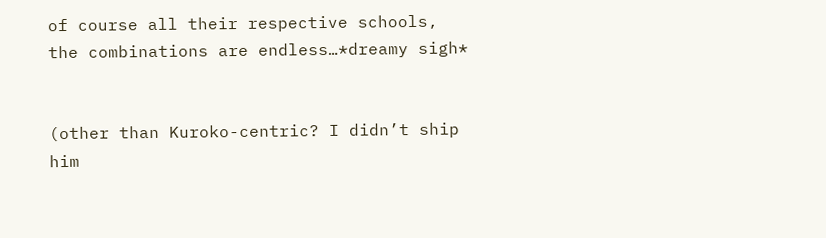of course all their respective schools, the combinations are endless…*dreamy sigh*


(other than Kuroko-centric? I didn’t ship him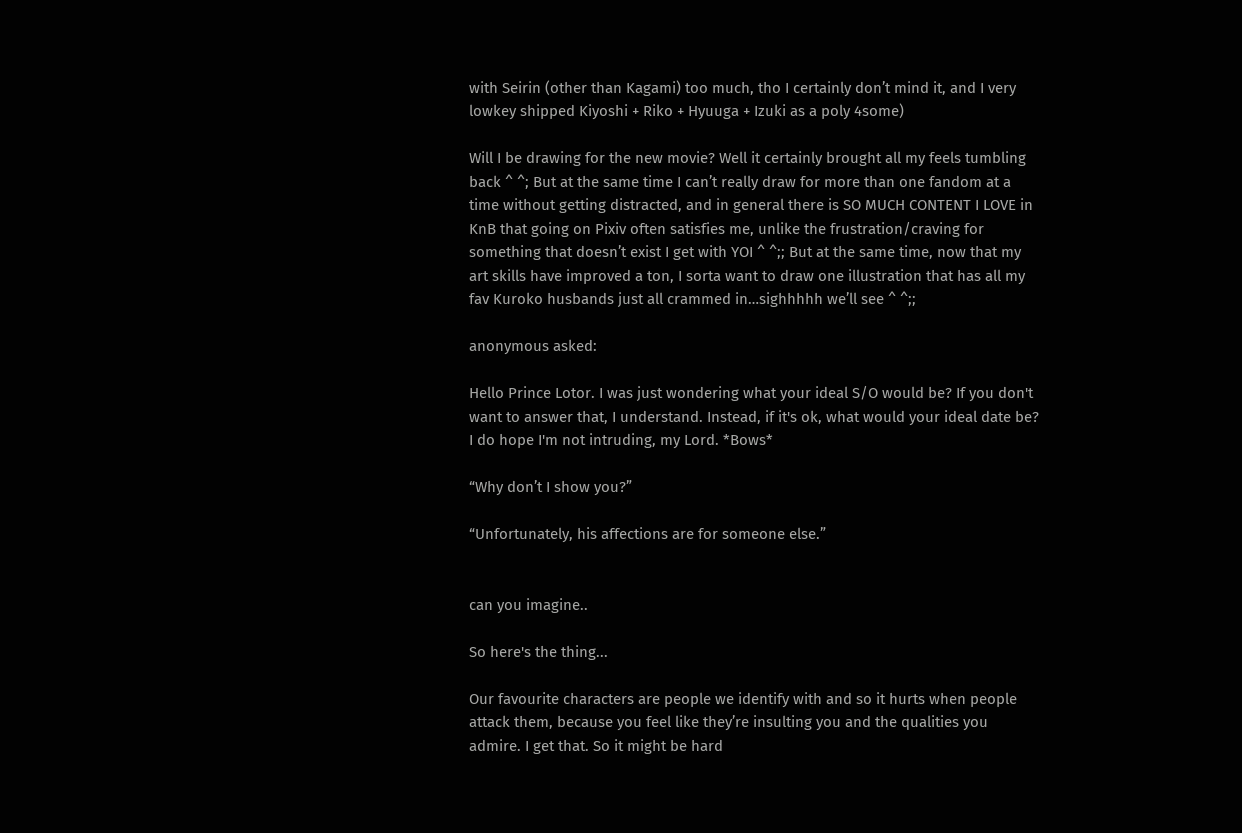with Seirin (other than Kagami) too much, tho I certainly don’t mind it, and I very lowkey shipped Kiyoshi + Riko + Hyuuga + Izuki as a poly 4some)

Will I be drawing for the new movie? Well it certainly brought all my feels tumbling back ^ ^; But at the same time I can’t really draw for more than one fandom at a time without getting distracted, and in general there is SO MUCH CONTENT I LOVE in KnB that going on Pixiv often satisfies me, unlike the frustration/craving for something that doesn’t exist I get with YOI ^ ^;; But at the same time, now that my art skills have improved a ton, I sorta want to draw one illustration that has all my fav Kuroko husbands just all crammed in…sighhhhh we’ll see ^ ^;;

anonymous asked:

Hello Prince Lotor. I was just wondering what your ideal S/O would be? If you don't want to answer that, I understand. Instead, if it's ok, what would your ideal date be? I do hope I'm not intruding, my Lord. *Bows*

“Why don’t I show you?”

“Unfortunately, his affections are for someone else.”


can you imagine..

So here's the thing...

Our favourite characters are people we identify with and so it hurts when people attack them, because you feel like they’re insulting you and the qualities you admire. I get that. So it might be hard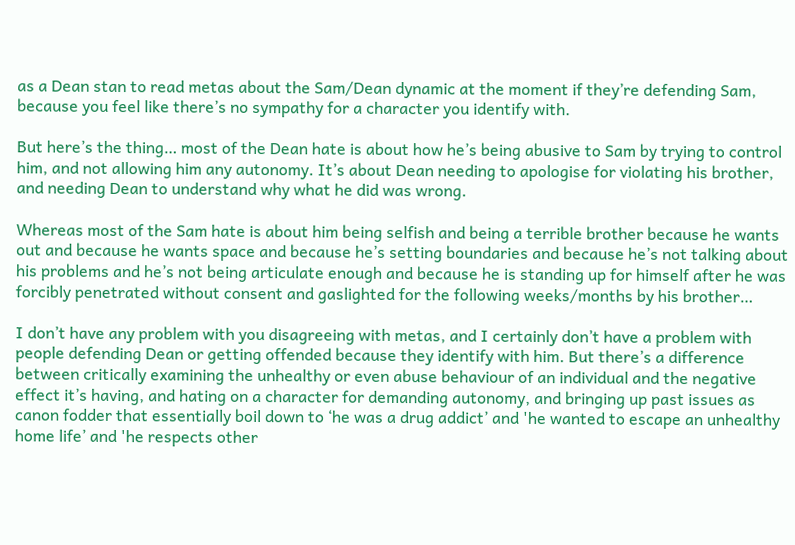as a Dean stan to read metas about the Sam/Dean dynamic at the moment if they’re defending Sam, because you feel like there’s no sympathy for a character you identify with.

But here’s the thing… most of the Dean hate is about how he’s being abusive to Sam by trying to control him, and not allowing him any autonomy. It’s about Dean needing to apologise for violating his brother, and needing Dean to understand why what he did was wrong.

Whereas most of the Sam hate is about him being selfish and being a terrible brother because he wants out and because he wants space and because he’s setting boundaries and because he’s not talking about his problems and he’s not being articulate enough and because he is standing up for himself after he was forcibly penetrated without consent and gaslighted for the following weeks/months by his brother…

I don’t have any problem with you disagreeing with metas, and I certainly don’t have a problem with people defending Dean or getting offended because they identify with him. But there’s a difference between critically examining the unhealthy or even abuse behaviour of an individual and the negative effect it’s having, and hating on a character for demanding autonomy, and bringing up past issues as canon fodder that essentially boil down to ‘he was a drug addict’ and 'he wanted to escape an unhealthy home life’ and 'he respects other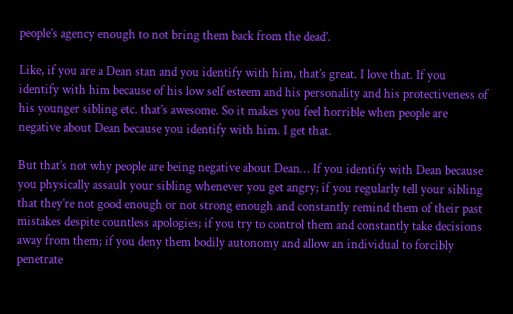people’s agency enough to not bring them back from the dead’.

Like, if you are a Dean stan and you identify with him, that’s great. I love that. If you identify with him because of his low self esteem and his personality and his protectiveness of his younger sibling etc. that’s awesome. So it makes you feel horrible when people are negative about Dean because you identify with him. I get that.

But that’s not why people are being negative about Dean… If you identify with Dean because you physically assault your sibling whenever you get angry; if you regularly tell your sibling that they’re not good enough or not strong enough and constantly remind them of their past mistakes despite countless apologies; if you try to control them and constantly take decisions away from them; if you deny them bodily autonomy and allow an individual to forcibly penetrate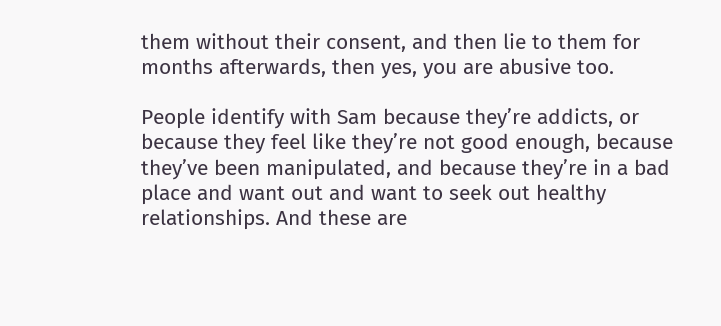them without their consent, and then lie to them for months afterwards, then yes, you are abusive too.

People identify with Sam because they’re addicts, or because they feel like they’re not good enough, because they’ve been manipulated, and because they’re in a bad place and want out and want to seek out healthy relationships. And these are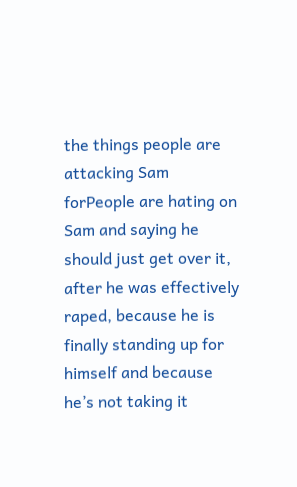the things people are attacking Sam forPeople are hating on Sam and saying he should just get over it, after he was effectively raped, because he is finally standing up for himself and because he’s not taking it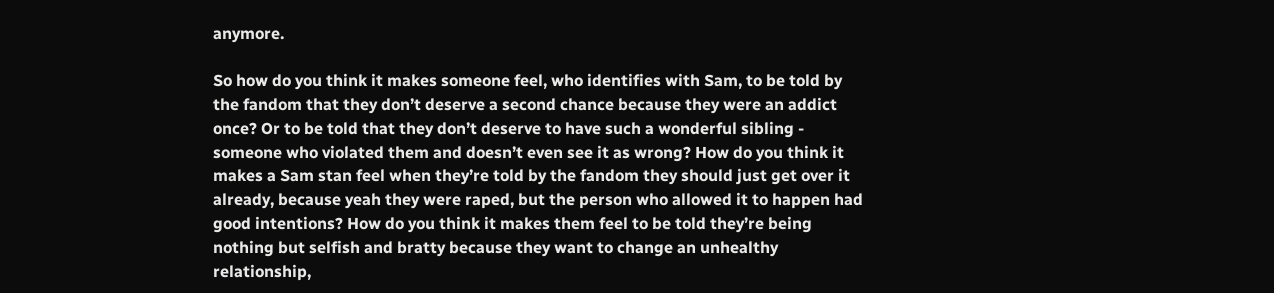anymore.

So how do you think it makes someone feel, who identifies with Sam, to be told by the fandom that they don’t deserve a second chance because they were an addict once? Or to be told that they don’t deserve to have such a wonderful sibling - someone who violated them and doesn’t even see it as wrong? How do you think it makes a Sam stan feel when they’re told by the fandom they should just get over it already, because yeah they were raped, but the person who allowed it to happen had good intentions? How do you think it makes them feel to be told they’re being nothing but selfish and bratty because they want to change an unhealthy relationship,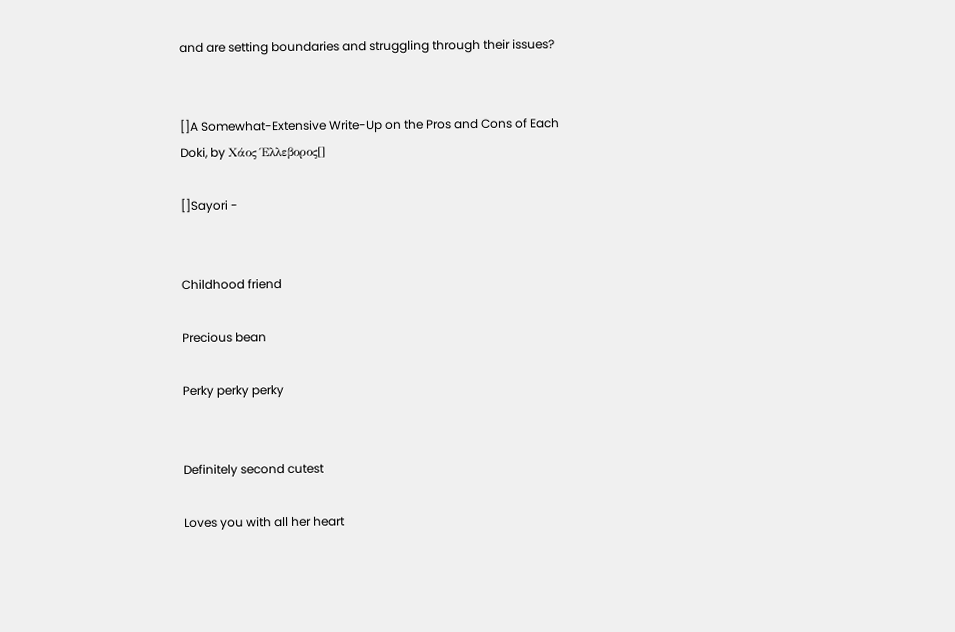and are setting boundaries and struggling through their issues?


[]A Somewhat-Extensive Write-Up on the Pros and Cons of Each Doki, by Χάος Έλλεβορος[]

[]Sayori -


Childhood friend

Precious bean

Perky perky perky


Definitely second cutest

Loves you with all her heart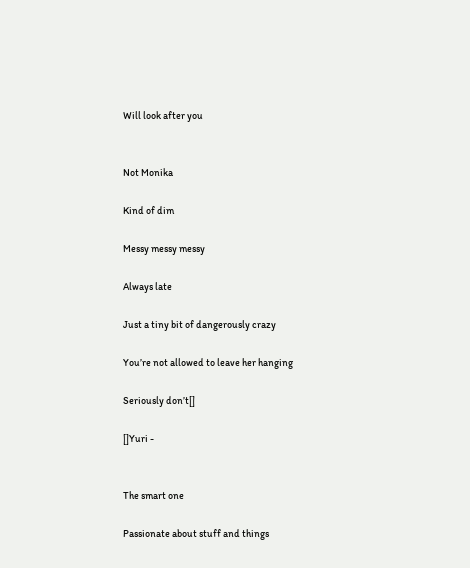Will look after you


Not Monika

Kind of dim

Messy messy messy

Always late

Just a tiny bit of dangerously crazy

You’re not allowed to leave her hanging

Seriously don’t[]

[]Yuri -


The smart one

Passionate about stuff and things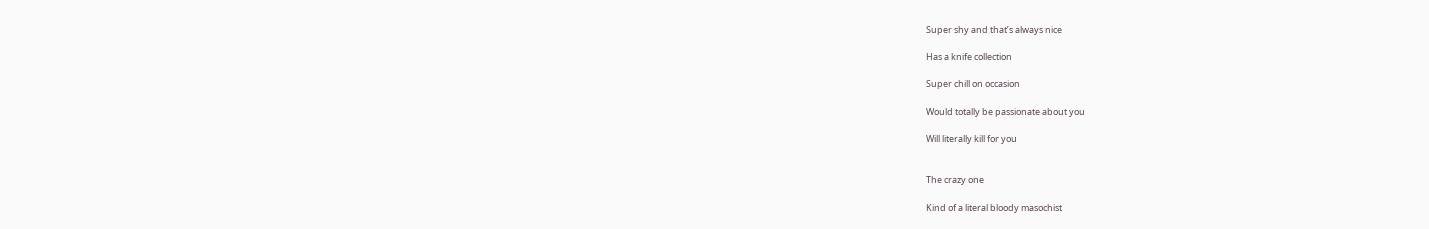Super shy and that’s always nice

Has a knife collection

Super chill on occasion

Would totally be passionate about you

Will literally kill for you


The crazy one

Kind of a literal bloody masochist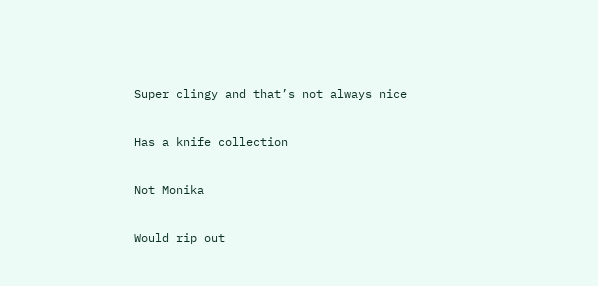Super clingy and that’s not always nice

Has a knife collection

Not Monika

Would rip out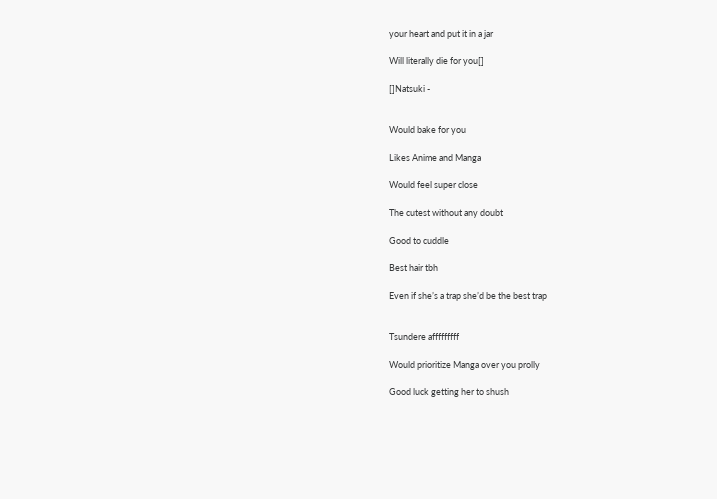your heart and put it in a jar

Will literally die for you[]

[]Natsuki -


Would bake for you

Likes Anime and Manga

Would feel super close

The cutest without any doubt

Good to cuddle

Best hair tbh

Even if she’s a trap she’d be the best trap


Tsundere afffffffff

Would prioritize Manga over you prolly

Good luck getting her to shush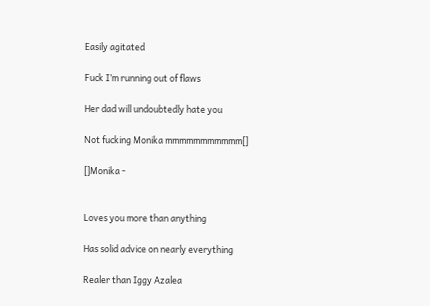Easily agitated

Fuck I’m running out of flaws

Her dad will undoubtedly hate you

Not fucking Monika mmmmmmmmmmm[]

[]Monika -


Loves you more than anything

Has solid advice on nearly everything

Realer than Iggy Azalea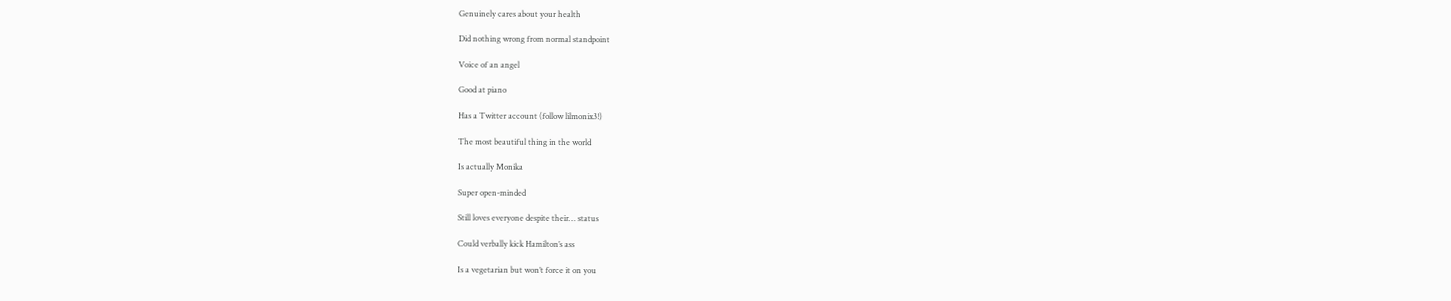Genuinely cares about your health

Did nothing wrong from normal standpoint

Voice of an angel

Good at piano

Has a Twitter account (follow lilmonix3!)

The most beautiful thing in the world

Is actually Monika

Super open-minded

Still loves everyone despite their… status

Could verbally kick Hamilton’s ass

Is a vegetarian but won’t force it on you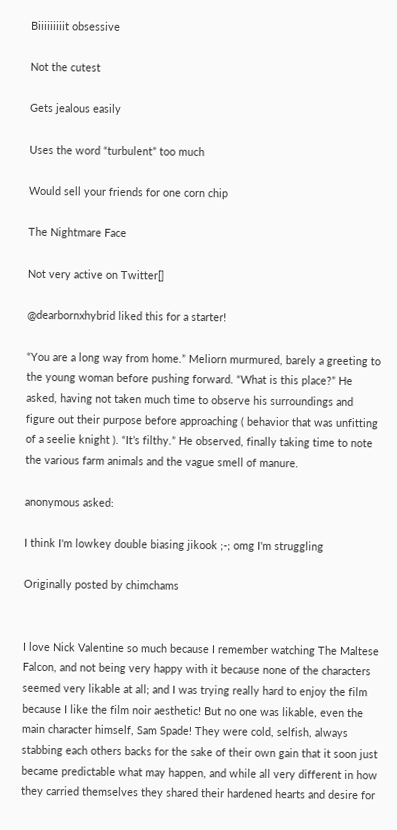Biiiiiiiiit obsessive

Not the cutest

Gets jealous easily

Uses the word “turbulent” too much

Would sell your friends for one corn chip

The Nightmare Face

Not very active on Twitter[]

@dearbornxhybrid liked this for a starter!

“You are a long way from home.” Meliorn murmured, barely a greeting to the young woman before pushing forward. “What is this place?” He asked, having not taken much time to observe his surroundings and figure out their purpose before approaching ( behavior that was unfitting of a seelie knight ). “It’s filthy.” He observed, finally taking time to note the various farm animals and the vague smell of manure.

anonymous asked:

I think I'm lowkey double biasing jikook ;-; omg I'm struggling

Originally posted by chimchams


I love Nick Valentine so much because I remember watching The Maltese Falcon, and not being very happy with it because none of the characters seemed very likable at all; and I was trying really hard to enjoy the film because I like the film noir aesthetic! But no one was likable, even the main character himself, Sam Spade! They were cold, selfish, always stabbing each others backs for the sake of their own gain that it soon just became predictable what may happen, and while all very different in how they carried themselves they shared their hardened hearts and desire for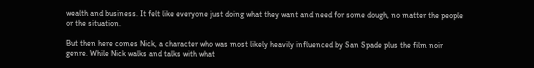wealth and business. It felt like everyone just doing what they want and need for some dough, no matter the people or the situation.

But then here comes Nick, a character who was most likely heavily influenced by San Spade plus the film noir genre. While Nick walks and talks with what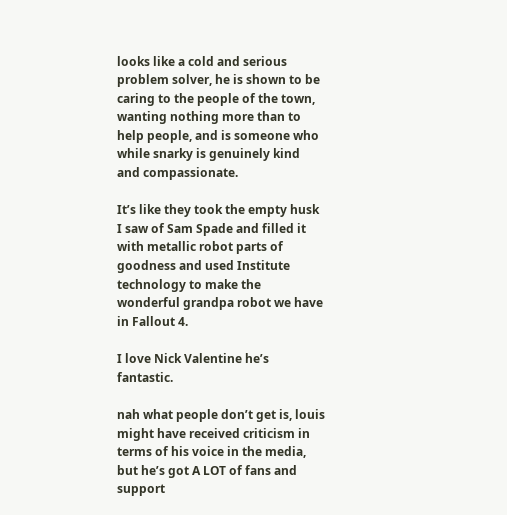looks like a cold and serious problem solver, he is shown to be caring to the people of the town, wanting nothing more than to help people, and is someone who while snarky is genuinely kind and compassionate.

It’s like they took the empty husk I saw of Sam Spade and filled it with metallic robot parts of goodness and used Institute technology to make the wonderful grandpa robot we have in Fallout 4.

I love Nick Valentine he’s fantastic.

nah what people don’t get is, louis might have received criticism in terms of his voice in the media, but he’s got A LOT of fans and support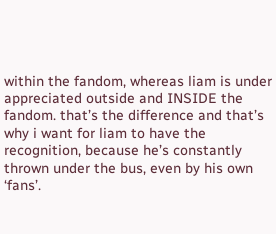within the fandom, whereas liam is under appreciated outside and INSIDE the fandom. that’s the difference and that’s why i want for liam to have the recognition, because he’s constantly thrown under the bus, even by his own ‘fans’.